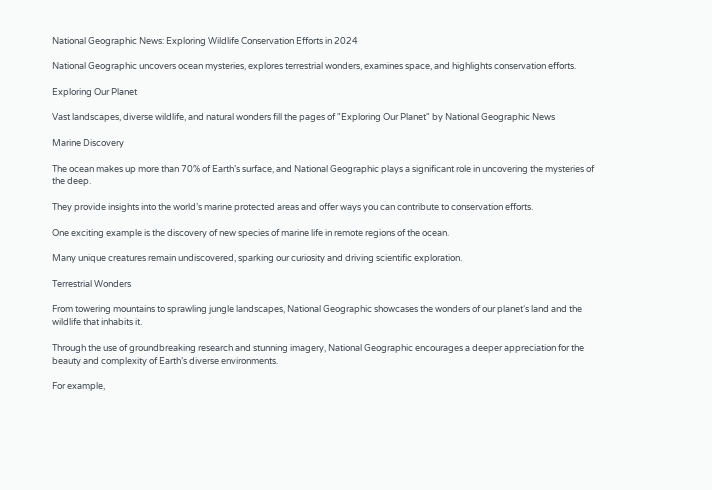National Geographic News: Exploring Wildlife Conservation Efforts in 2024

National Geographic uncovers ocean mysteries, explores terrestrial wonders, examines space, and highlights conservation efforts.

Exploring Our Planet

Vast landscapes, diverse wildlife, and natural wonders fill the pages of "Exploring Our Planet" by National Geographic News

Marine Discovery

The ocean makes up more than 70% of Earth’s surface, and National Geographic plays a significant role in uncovering the mysteries of the deep.

They provide insights into the world’s marine protected areas and offer ways you can contribute to conservation efforts.

One exciting example is the discovery of new species of marine life in remote regions of the ocean.

Many unique creatures remain undiscovered, sparking our curiosity and driving scientific exploration.

Terrestrial Wonders

From towering mountains to sprawling jungle landscapes, National Geographic showcases the wonders of our planet‘s land and the wildlife that inhabits it.

Through the use of groundbreaking research and stunning imagery, National Geographic encourages a deeper appreciation for the beauty and complexity of Earth’s diverse environments.

For example,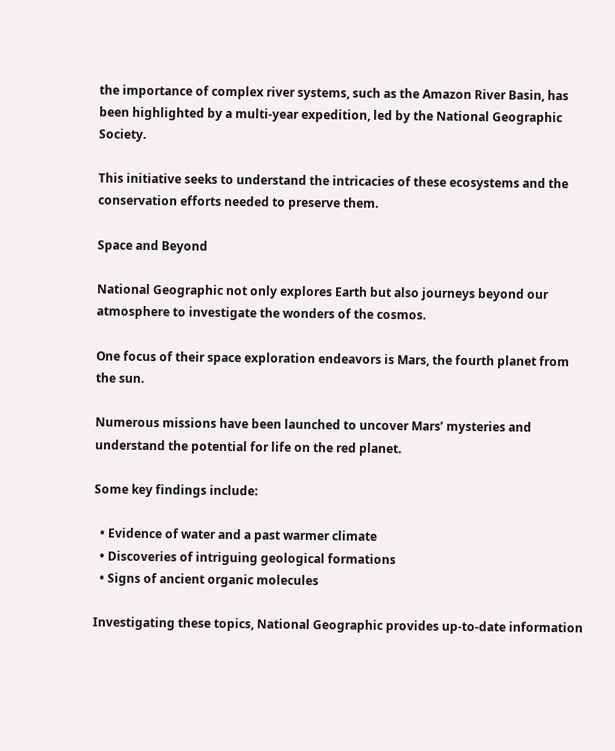the importance of complex river systems, such as the Amazon River Basin, has been highlighted by a multi-year expedition, led by the National Geographic Society.

This initiative seeks to understand the intricacies of these ecosystems and the conservation efforts needed to preserve them.

Space and Beyond

National Geographic not only explores Earth but also journeys beyond our atmosphere to investigate the wonders of the cosmos.

One focus of their space exploration endeavors is Mars, the fourth planet from the sun.

Numerous missions have been launched to uncover Mars’ mysteries and understand the potential for life on the red planet.

Some key findings include:

  • Evidence of water and a past warmer climate
  • Discoveries of intriguing geological formations
  • Signs of ancient organic molecules

Investigating these topics, National Geographic provides up-to-date information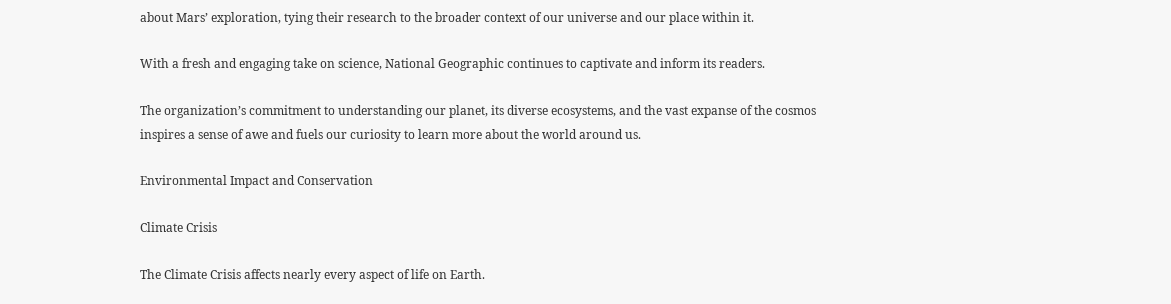about Mars’ exploration, tying their research to the broader context of our universe and our place within it.

With a fresh and engaging take on science, National Geographic continues to captivate and inform its readers.

The organization’s commitment to understanding our planet, its diverse ecosystems, and the vast expanse of the cosmos inspires a sense of awe and fuels our curiosity to learn more about the world around us.

Environmental Impact and Conservation

Climate Crisis

The Climate Crisis affects nearly every aspect of life on Earth.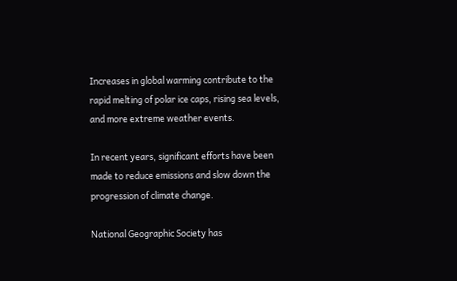Increases in global warming contribute to the rapid melting of polar ice caps, rising sea levels, and more extreme weather events.

In recent years, significant efforts have been made to reduce emissions and slow down the progression of climate change.

National Geographic Society has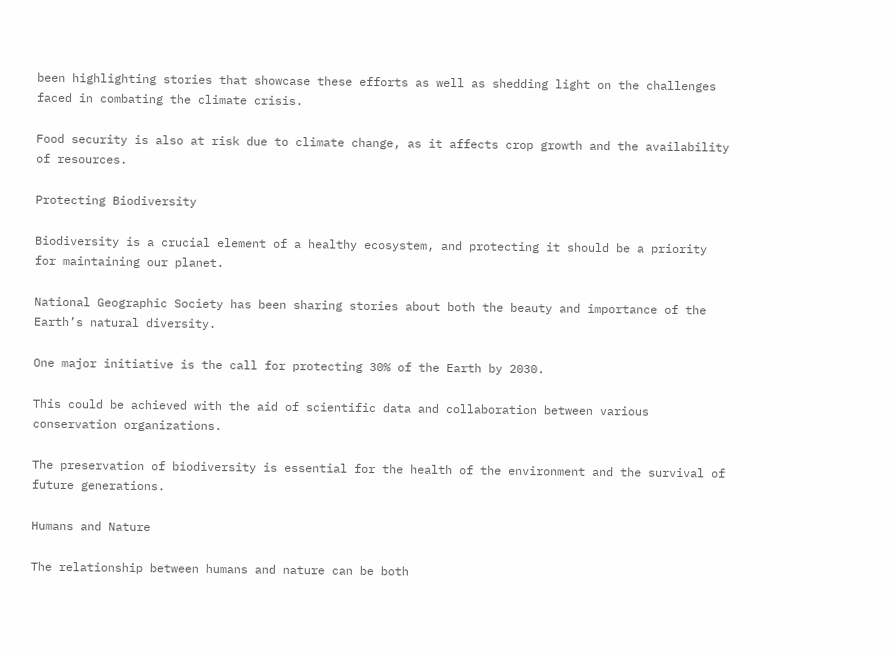been highlighting stories that showcase these efforts as well as shedding light on the challenges faced in combating the climate crisis.

Food security is also at risk due to climate change, as it affects crop growth and the availability of resources.

Protecting Biodiversity

Biodiversity is a crucial element of a healthy ecosystem, and protecting it should be a priority for maintaining our planet.

National Geographic Society has been sharing stories about both the beauty and importance of the Earth’s natural diversity.

One major initiative is the call for protecting 30% of the Earth by 2030.

This could be achieved with the aid of scientific data and collaboration between various conservation organizations.

The preservation of biodiversity is essential for the health of the environment and the survival of future generations.

Humans and Nature

The relationship between humans and nature can be both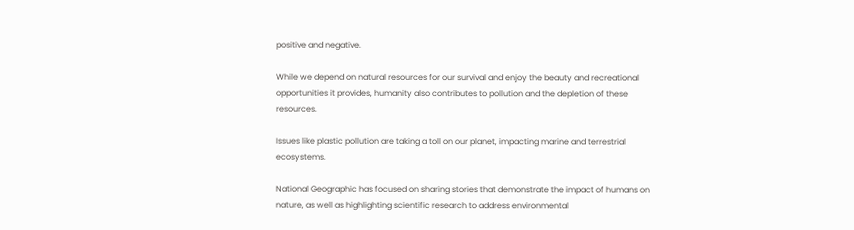positive and negative.

While we depend on natural resources for our survival and enjoy the beauty and recreational opportunities it provides, humanity also contributes to pollution and the depletion of these resources.

Issues like plastic pollution are taking a toll on our planet, impacting marine and terrestrial ecosystems.

National Geographic has focused on sharing stories that demonstrate the impact of humans on nature, as well as highlighting scientific research to address environmental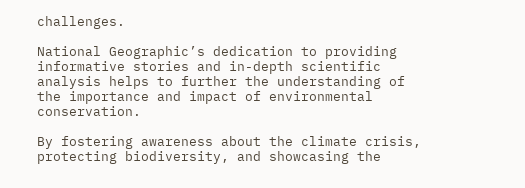challenges.

National Geographic’s dedication to providing informative stories and in-depth scientific analysis helps to further the understanding of the importance and impact of environmental conservation.

By fostering awareness about the climate crisis, protecting biodiversity, and showcasing the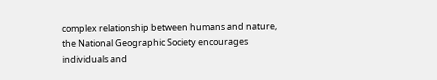complex relationship between humans and nature, the National Geographic Society encourages individuals and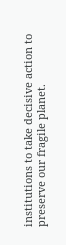institutions to take decisive action to preserve our fragile planet.